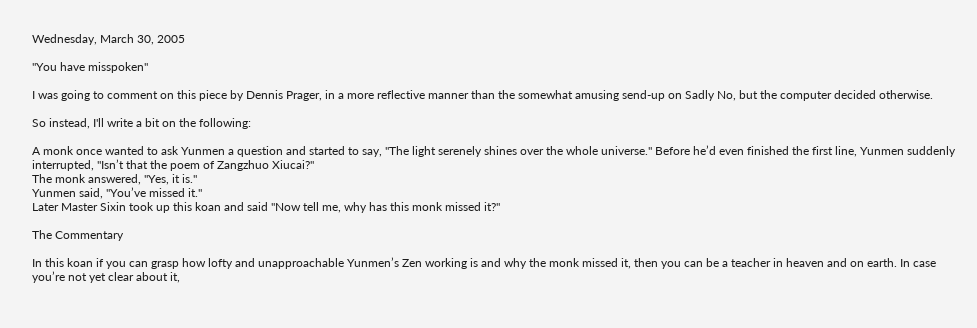Wednesday, March 30, 2005

"You have misspoken"

I was going to comment on this piece by Dennis Prager, in a more reflective manner than the somewhat amusing send-up on Sadly No, but the computer decided otherwise.

So instead, I'll write a bit on the following:

A monk once wanted to ask Yunmen a question and started to say, "The light serenely shines over the whole universe." Before he’d even finished the first line, Yunmen suddenly interrupted, "Isn’t that the poem of Zangzhuo Xiucai?"
The monk answered, "Yes, it is."
Yunmen said, "You’ve missed it."
Later Master Sixin took up this koan and said "Now tell me, why has this monk missed it?"

The Commentary

In this koan if you can grasp how lofty and unapproachable Yunmen’s Zen working is and why the monk missed it, then you can be a teacher in heaven and on earth. In case you’re not yet clear about it,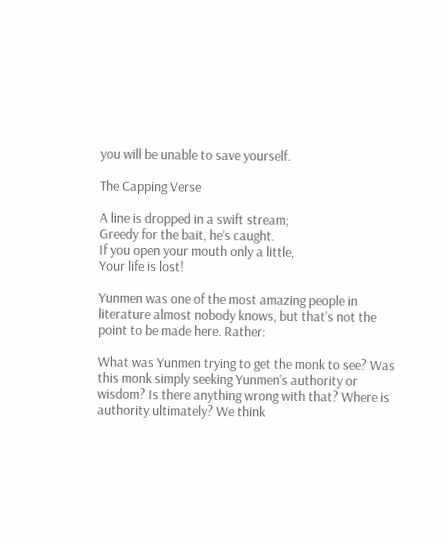you will be unable to save yourself.

The Capping Verse

A line is dropped in a swift stream;
Greedy for the bait, he’s caught.
If you open your mouth only a little,
Your life is lost!

Yunmen was one of the most amazing people in literature almost nobody knows, but that's not the point to be made here. Rather:

What was Yunmen trying to get the monk to see? Was this monk simply seeking Yunmen’s authority or wisdom? Is there anything wrong with that? Where is authority ultimately? We think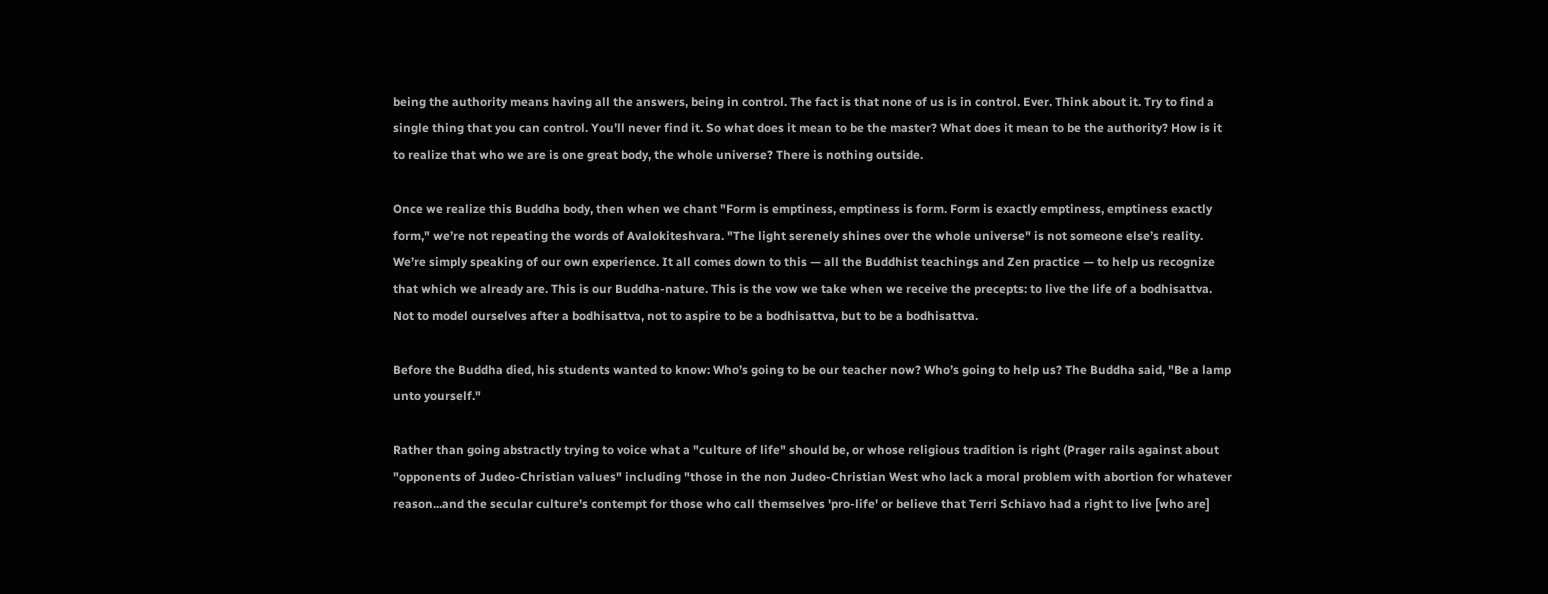being the authority means having all the answers, being in control. The fact is that none of us is in control. Ever. Think about it. Try to find a single thing that you can control. You’ll never find it. So what does it mean to be the master? What does it mean to be the authority? How is it to realize that who we are is one great body, the whole universe? There is nothing outside.

Once we realize this Buddha body, then when we chant "Form is emptiness, emptiness is form. Form is exactly emptiness, emptiness exactly form," we’re not repeating the words of Avalokiteshvara. "The light serenely shines over the whole universe" is not someone else’s reality. We’re simply speaking of our own experience. It all comes down to this — all the Buddhist teachings and Zen practice — to help us recognize that which we already are. This is our Buddha-nature. This is the vow we take when we receive the precepts: to live the life of a bodhisattva. Not to model ourselves after a bodhisattva, not to aspire to be a bodhisattva, but to be a bodhisattva.

Before the Buddha died, his students wanted to know: Who’s going to be our teacher now? Who’s going to help us? The Buddha said, "Be a lamp unto yourself."

Rather than going abstractly trying to voice what a "culture of life" should be, or whose religious tradition is right (Prager rails against about "opponents of Judeo-Christian values" including "those in the non Judeo-Christian West who lack a moral problem with abortion for whatever reason...and the secular culture's contempt for those who call themselves 'pro-life' or believe that Terri Schiavo had a right to live [who are]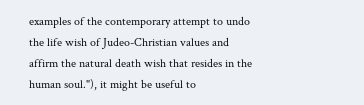examples of the contemporary attempt to undo the life wish of Judeo-Christian values and affirm the natural death wish that resides in the human soul."), it might be useful to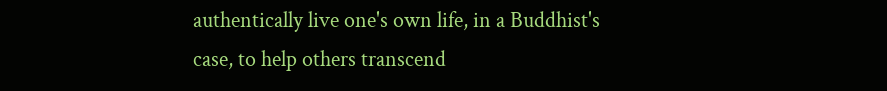authentically live one's own life, in a Buddhist's case, to help others transcend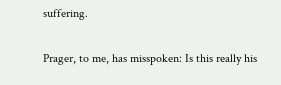suffering.

Prager, to me, has misspoken: Is this really his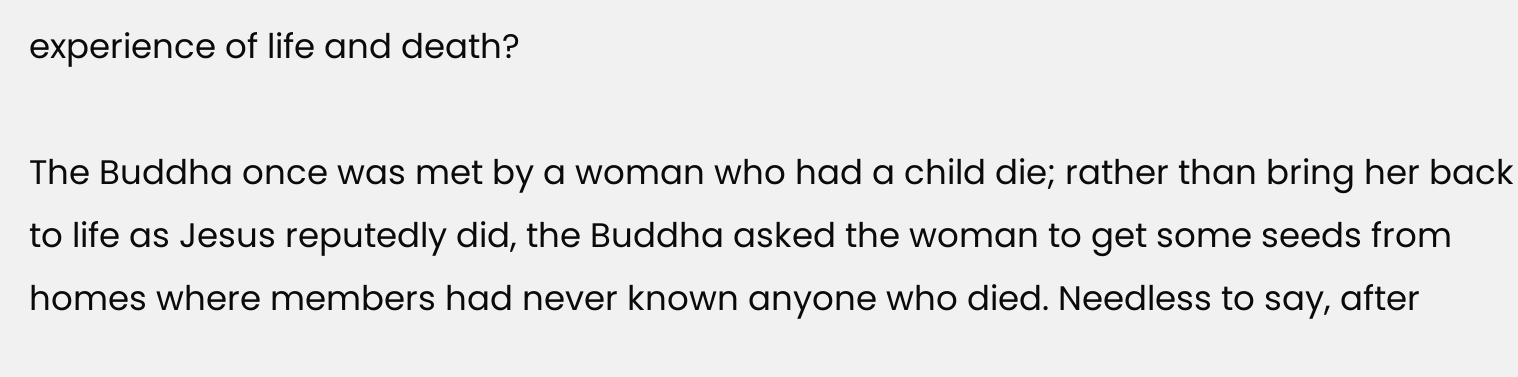experience of life and death?

The Buddha once was met by a woman who had a child die; rather than bring her back to life as Jesus reputedly did, the Buddha asked the woman to get some seeds from homes where members had never known anyone who died. Needless to say, after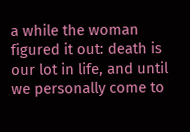a while the woman figured it out: death is our lot in life, and until we personally come to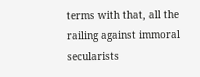terms with that, all the railing against immoral secularists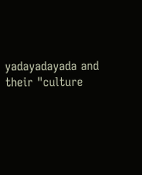yadayadayada and their "culture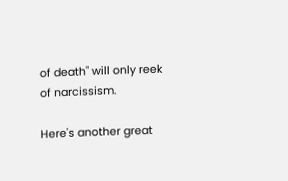of death" will only reek of narcissism.

Here's another great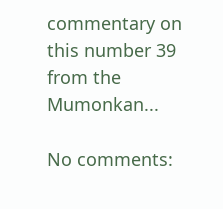commentary on this number 39 from the Mumonkan...

No comments: